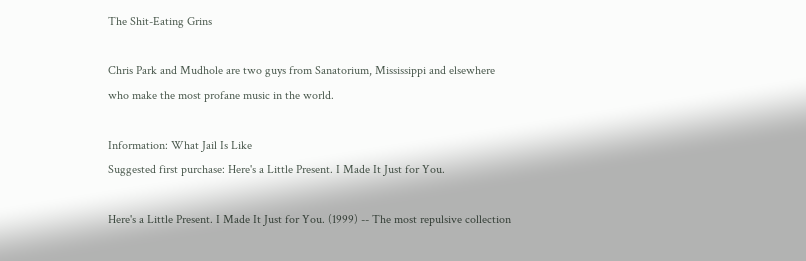The Shit-Eating Grins

Chris Park and Mudhole are two guys from Sanatorium, Mississippi and elsewhere who make the most profane music in the world.

Information: What Jail Is Like
Suggested first purchase: Here's a Little Present. I Made It Just for You.

Here's a Little Present. I Made It Just for You. (1999) -- The most repulsive collection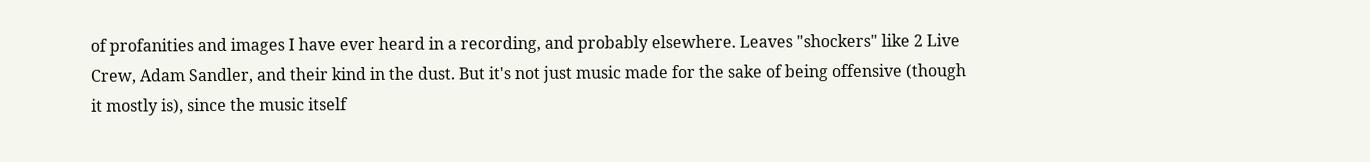of profanities and images I have ever heard in a recording, and probably elsewhere. Leaves "shockers" like 2 Live Crew, Adam Sandler, and their kind in the dust. But it's not just music made for the sake of being offensive (though it mostly is), since the music itself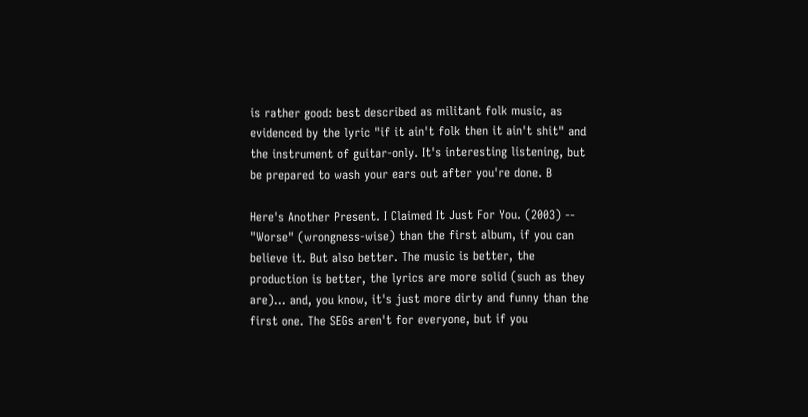is rather good: best described as militant folk music, as evidenced by the lyric "if it ain't folk then it ain't shit" and the instrument of guitar-only. It's interesting listening, but be prepared to wash your ears out after you're done. B

Here's Another Present. I Claimed It Just For You. (2003) -- "Worse" (wrongness-wise) than the first album, if you can believe it. But also better. The music is better, the production is better, the lyrics are more solid (such as they are)... and, you know, it's just more dirty and funny than the first one. The SEGs aren't for everyone, but if you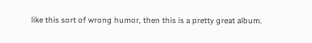like this sort of wrong humor, then this is a pretty great album.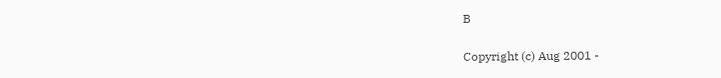B

Copyright (c) Aug 2001 -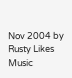Nov 2004 by Rusty Likes Music